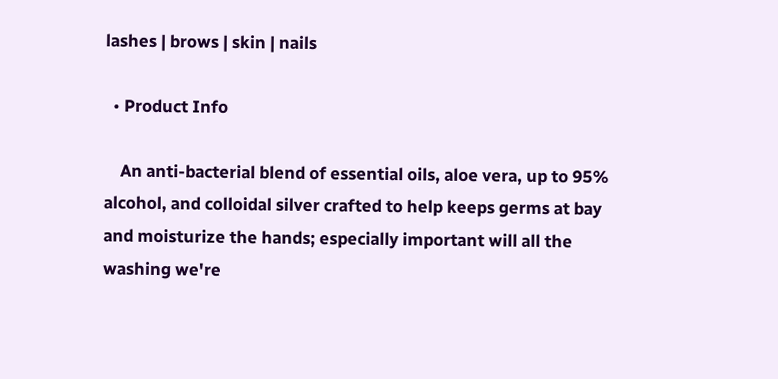lashes | brows | skin | nails

  • Product Info

    An anti-bacterial blend of essential oils, aloe vera, up to 95% alcohol, and colloidal silver crafted to help keeps germs at bay and moisturize the hands; especially important will all the washing we're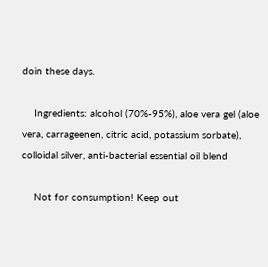doin these days.

    Ingredients: alcohol (70%-95%), aloe vera gel (aloe vera, carrageenen, citric acid, potassium sorbate), colloidal silver, anti-bacterial essential oil blend

    Not for consumption! Keep out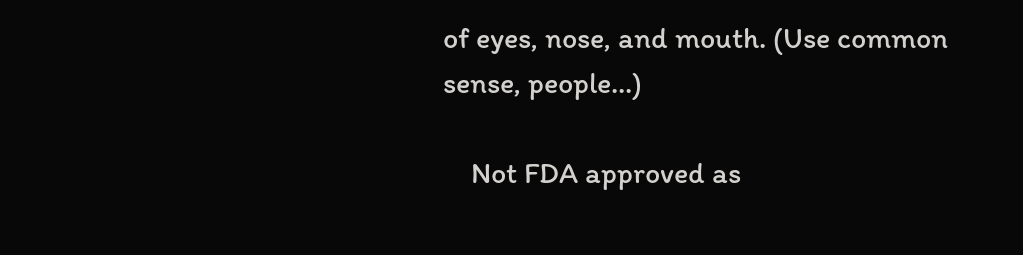of eyes, nose, and mouth. (Use common sense, people...)

    Not FDA approved as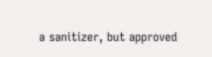a sanitizer, but approved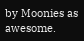by Moonies as awesome.